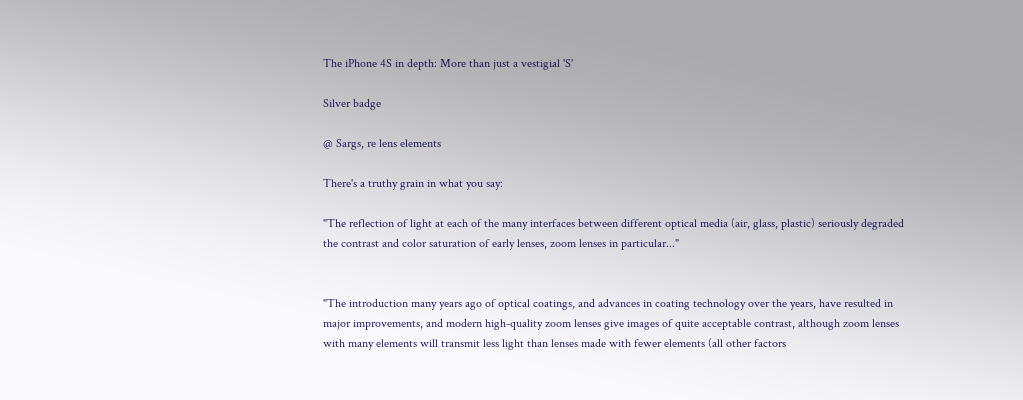The iPhone 4S in depth: More than just a vestigial 'S'

Silver badge

@ Sargs, re lens elements

There's a truthy grain in what you say:

"The reflection of light at each of the many interfaces between different optical media (air, glass, plastic) seriously degraded the contrast and color saturation of early lenses, zoom lenses in particular..."


"The introduction many years ago of optical coatings, and advances in coating technology over the years, have resulted in major improvements, and modern high-quality zoom lenses give images of quite acceptable contrast, although zoom lenses with many elements will transmit less light than lenses made with fewer elements (all other factors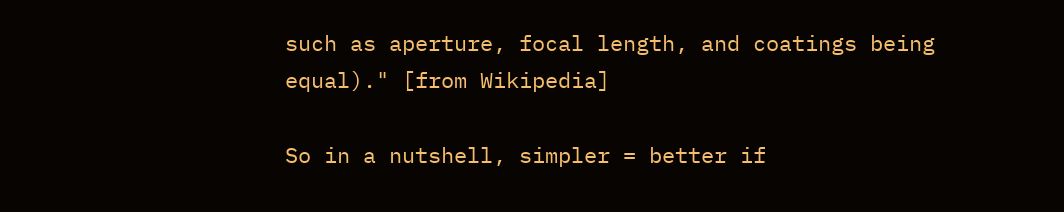such as aperture, focal length, and coatings being equal)." [from Wikipedia]

So in a nutshell, simpler = better if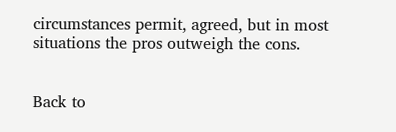circumstances permit, agreed, but in most situations the pros outweigh the cons.


Back to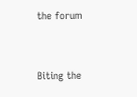the forum


Biting the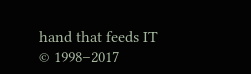hand that feeds IT © 1998–2017